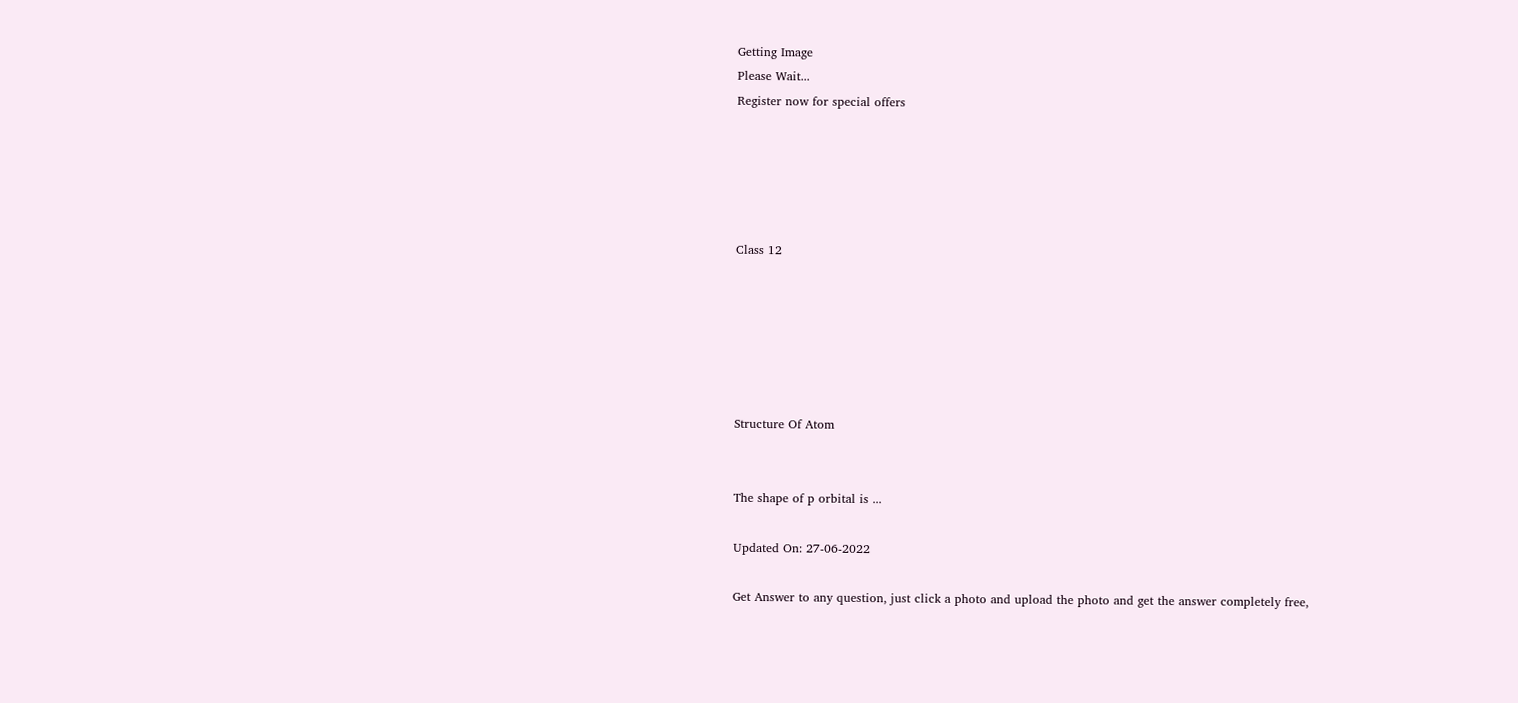Getting Image
Please Wait...
Register now for special offers





Class 12






Structure Of Atom


The shape of p orbital is ...

Updated On: 27-06-2022

Get Answer to any question, just click a photo and upload the photo and get the answer completely free,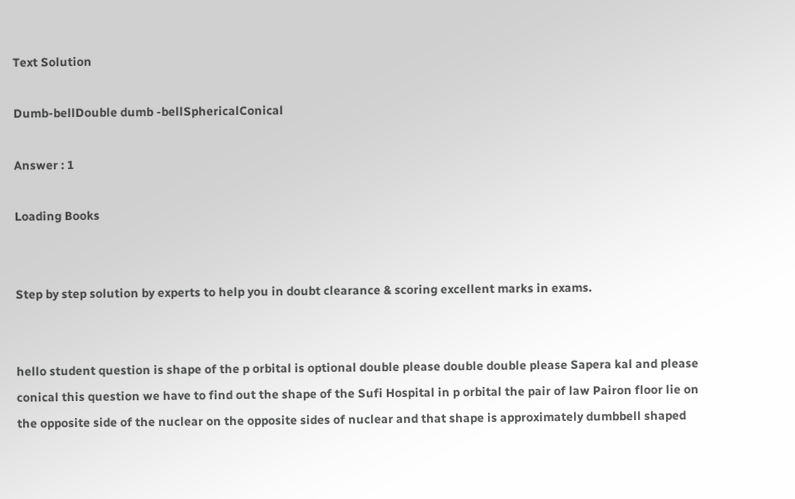Text Solution

Dumb-bellDouble dumb -bellSphericalConical

Answer : 1

Loading Books


Step by step solution by experts to help you in doubt clearance & scoring excellent marks in exams.


hello student question is shape of the p orbital is optional double please double double please Sapera kal and please conical this question we have to find out the shape of the Sufi Hospital in p orbital the pair of law Pairon floor lie on the opposite side of the nuclear on the opposite sides of nuclear and that shape is approximately dumbbell shaped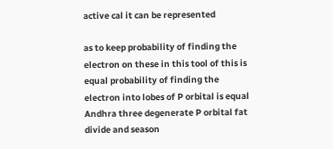active cal it can be represented

as to keep probability of finding the electron on these in this tool of this is equal probability of finding the electron into lobes of P orbital is equal Andhra three degenerate P orbital fat divide and season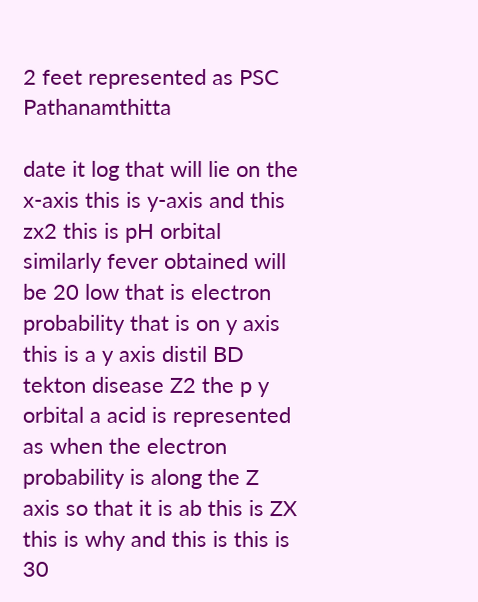2 feet represented as PSC Pathanamthitta

date it log that will lie on the x-axis this is y-axis and this zx2 this is pH orbital similarly fever obtained will be 20 low that is electron probability that is on y axis this is a y axis distil BD tekton disease Z2 the p y orbital a acid is represented as when the electron probability is along the Z axis so that it is ab this is ZX this is why and this is this is 30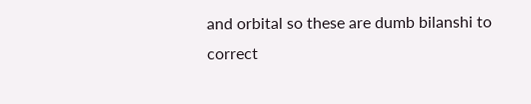and orbital so these are dumb bilanshi to correct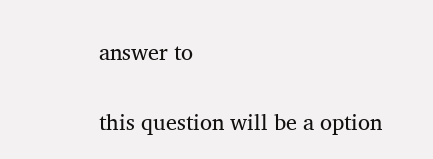answer to

this question will be a option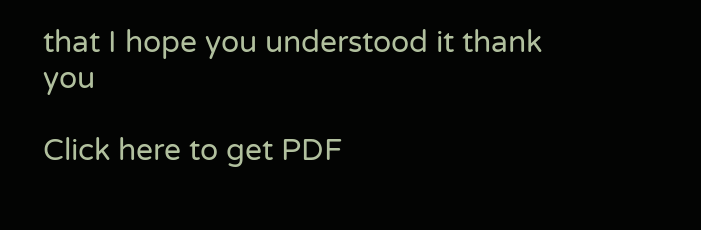that I hope you understood it thank you

Click here to get PDF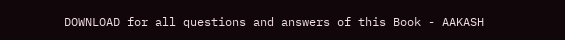DOWNLOAD for all questions and answers of this Book - AAKASH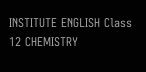INSTITUTE ENGLISH Class 12 CHEMISTRY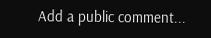Add a public comment...